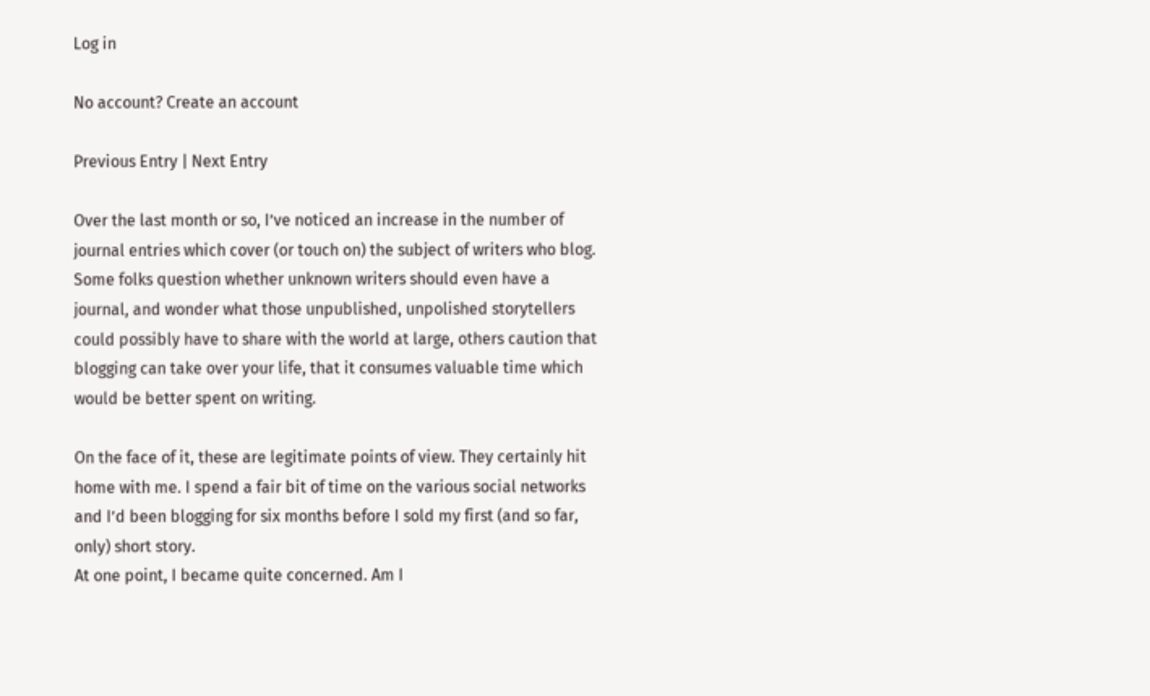Log in

No account? Create an account

Previous Entry | Next Entry

Over the last month or so, I’ve noticed an increase in the number of journal entries which cover (or touch on) the subject of writers who blog. Some folks question whether unknown writers should even have a journal, and wonder what those unpublished, unpolished storytellers could possibly have to share with the world at large, others caution that blogging can take over your life, that it consumes valuable time which would be better spent on writing.

On the face of it, these are legitimate points of view. They certainly hit home with me. I spend a fair bit of time on the various social networks and I’d been blogging for six months before I sold my first (and so far, only) short story.
At one point, I became quite concerned. Am I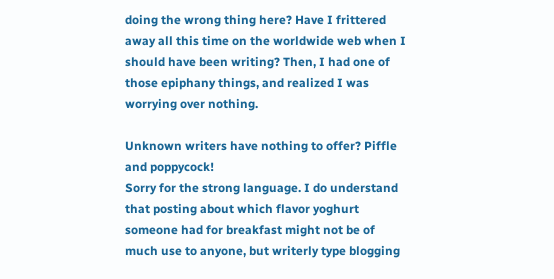doing the wrong thing here? Have I frittered away all this time on the worldwide web when I should have been writing? Then, I had one of those epiphany things, and realized I was worrying over nothing.

Unknown writers have nothing to offer? Piffle and poppycock!
Sorry for the strong language. I do understand that posting about which flavor yoghurt someone had for breakfast might not be of much use to anyone, but writerly type blogging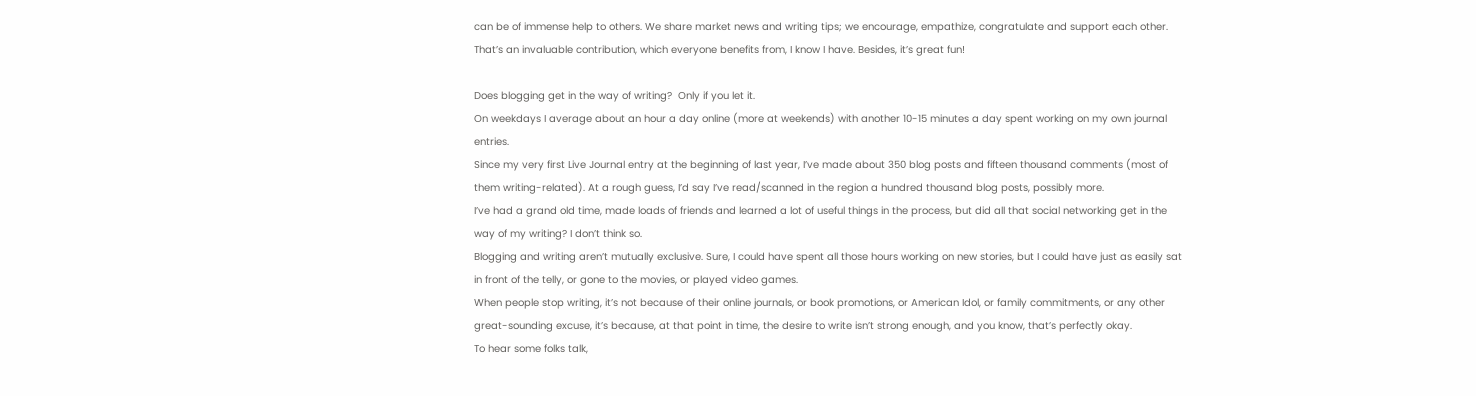can be of immense help to others. We share market news and writing tips; we encourage, empathize, congratulate and support each other. That’s an invaluable contribution, which everyone benefits from, I know I have. Besides, it’s great fun!

Does blogging get in the way of writing?  Only if you let it.
On weekdays I average about an hour a day online (more at weekends) with another 10-15 minutes a day spent working on my own journal entries.
Since my very first Live Journal entry at the beginning of last year, I’ve made about 350 blog posts and fifteen thousand comments (most of them writing-related). At a rough guess, I’d say I’ve read/scanned in the region a hundred thousand blog posts, possibly more.
I’ve had a grand old time, made loads of friends and learned a lot of useful things in the process, but did all that social networking get in the way of my writing? I don’t think so.
Blogging and writing aren’t mutually exclusive. Sure, I could have spent all those hours working on new stories, but I could have just as easily sat in front of the telly, or gone to the movies, or played video games.
When people stop writing, it’s not because of their online journals, or book promotions, or American Idol, or family commitments, or any other great-sounding excuse, it’s because, at that point in time, the desire to write isn’t strong enough, and you know, that’s perfectly okay.
To hear some folks talk,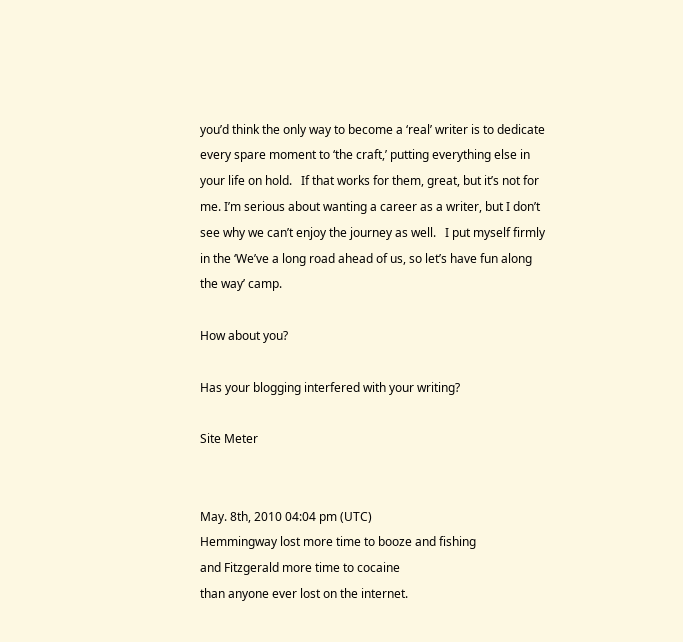you’d think the only way to become a ‘real’ writer is to dedicate every spare moment to ‘the craft,’ putting everything else in your life on hold.   If that works for them, great, but it’s not for me. I’m serious about wanting a career as a writer, but I don’t see why we can’t enjoy the journey as well.   I put myself firmly in the ‘We’ve a long road ahead of us, so let’s have fun along the way’ camp.

How about you?

Has your blogging interfered with your writing?

Site Meter


May. 8th, 2010 04:04 pm (UTC)
Hemmingway lost more time to booze and fishing
and Fitzgerald more time to cocaine
than anyone ever lost on the internet.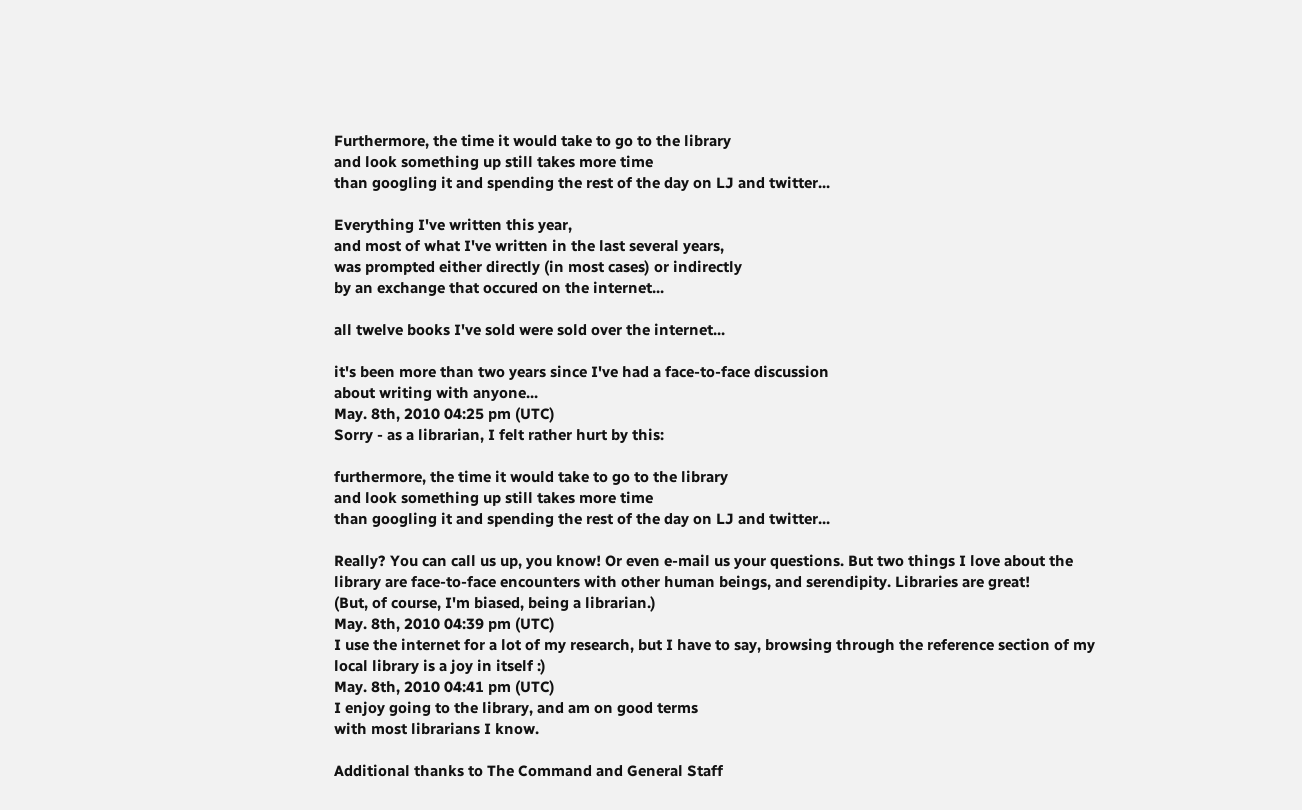Furthermore, the time it would take to go to the library
and look something up still takes more time
than googling it and spending the rest of the day on LJ and twitter...

Everything I've written this year,
and most of what I've written in the last several years,
was prompted either directly (in most cases) or indirectly
by an exchange that occured on the internet...

all twelve books I've sold were sold over the internet...

it's been more than two years since I've had a face-to-face discussion
about writing with anyone...
May. 8th, 2010 04:25 pm (UTC)
Sorry - as a librarian, I felt rather hurt by this:

furthermore, the time it would take to go to the library
and look something up still takes more time
than googling it and spending the rest of the day on LJ and twitter...

Really? You can call us up, you know! Or even e-mail us your questions. But two things I love about the library are face-to-face encounters with other human beings, and serendipity. Libraries are great!
(But, of course, I'm biased, being a librarian.)
May. 8th, 2010 04:39 pm (UTC)
I use the internet for a lot of my research, but I have to say, browsing through the reference section of my local library is a joy in itself :)
May. 8th, 2010 04:41 pm (UTC)
I enjoy going to the library, and am on good terms
with most librarians I know.

Additional thanks to The Command and General Staff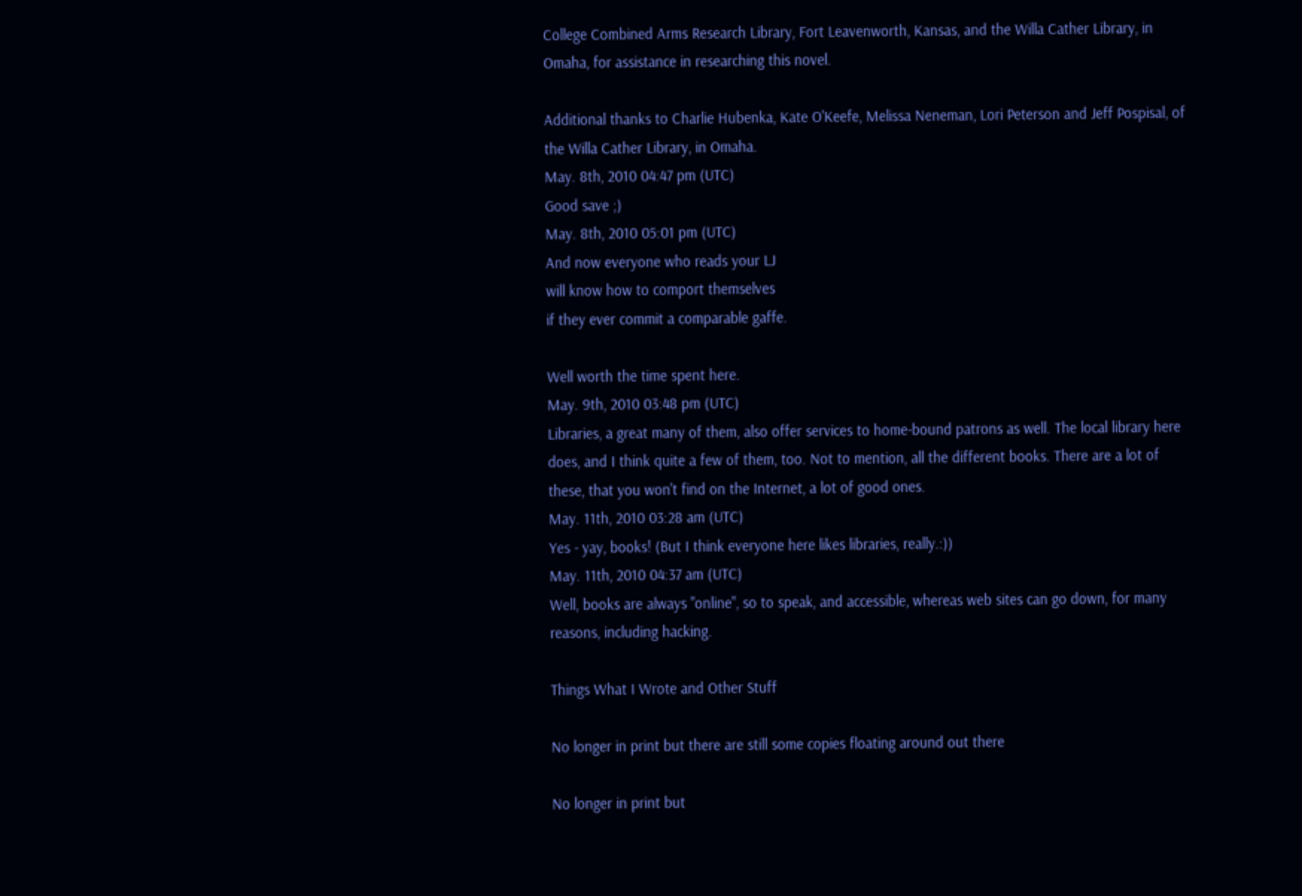College Combined Arms Research Library, Fort Leavenworth, Kansas, and the Willa Cather Library, in Omaha, for assistance in researching this novel.

Additional thanks to Charlie Hubenka, Kate O'Keefe, Melissa Neneman, Lori Peterson and Jeff Pospisal, of the Willa Cather Library, in Omaha.
May. 8th, 2010 04:47 pm (UTC)
Good save ;)
May. 8th, 2010 05:01 pm (UTC)
And now everyone who reads your LJ
will know how to comport themselves
if they ever commit a comparable gaffe.

Well worth the time spent here.
May. 9th, 2010 03:48 pm (UTC)
Libraries, a great many of them, also offer services to home-bound patrons as well. The local library here does, and I think quite a few of them, too. Not to mention, all the different books. There are a lot of these, that you won't find on the Internet, a lot of good ones.
May. 11th, 2010 03:28 am (UTC)
Yes - yay, books! (But I think everyone here likes libraries, really.:))
May. 11th, 2010 04:37 am (UTC)
Well, books are always "online", so to speak, and accessible, whereas web sites can go down, for many reasons, including hacking.

Things What I Wrote and Other Stuff

No longer in print but there are still some copies floating around out there

No longer in print but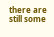there are still some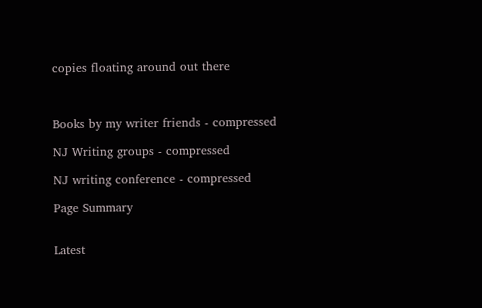copies floating around out there



Books by my writer friends - compressed

NJ Writing groups - compressed

NJ writing conference - compressed

Page Summary


Latest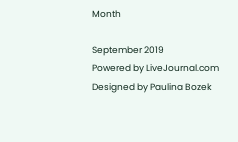Month

September 2019
Powered by LiveJournal.com
Designed by Paulina Bozek